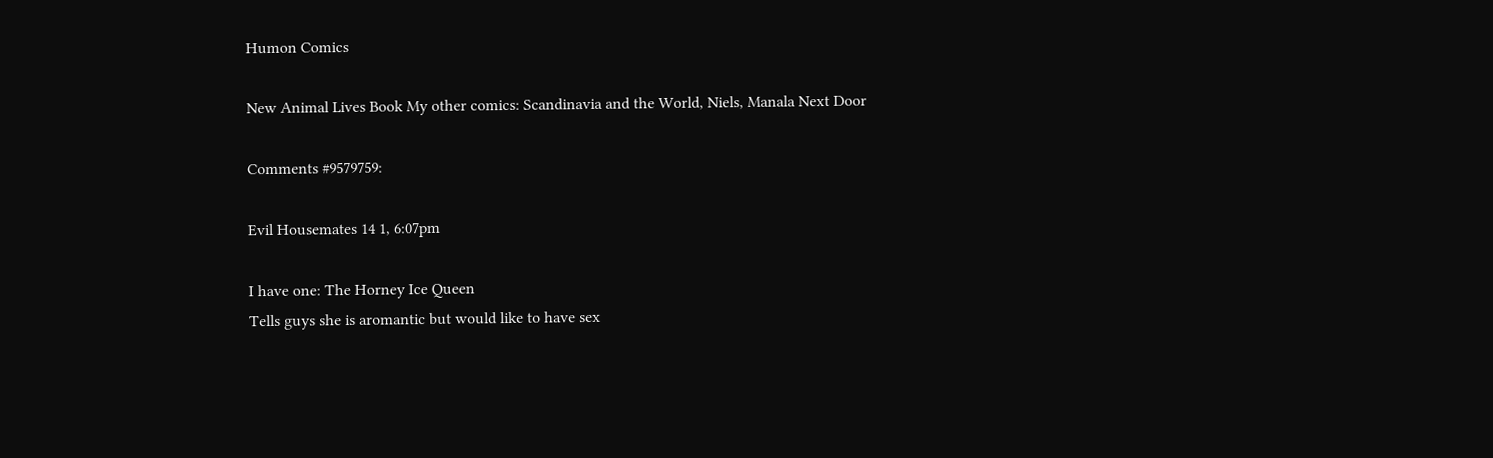Humon Comics

New Animal Lives Book My other comics: Scandinavia and the World, Niels, Manala Next Door

Comments #9579759:

Evil Housemates 14 1, 6:07pm

I have one: The Horney Ice Queen
Tells guys she is aromantic but would like to have sex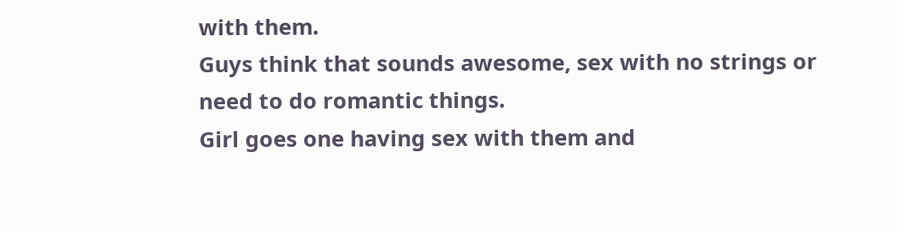with them.
Guys think that sounds awesome, sex with no strings or need to do romantic things.
Girl goes one having sex with them and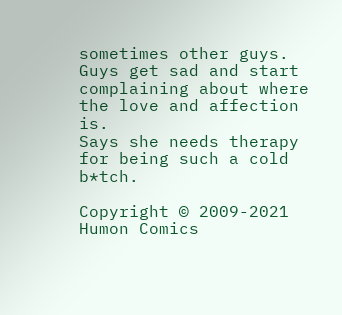sometimes other guys.
Guys get sad and start complaining about where the love and affection is.
Says she needs therapy for being such a cold b*tch.

Copyright © 2009-2021 Humon Comics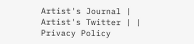Artist's Journal | Artist's Twitter | | Privacy Policy